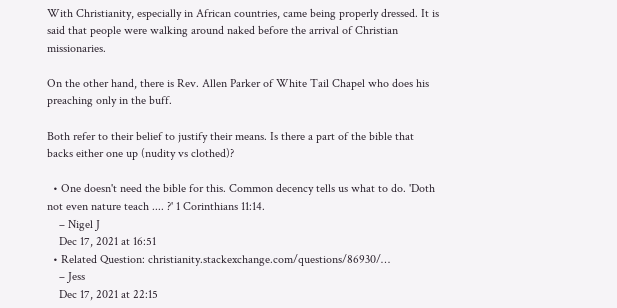With Christianity, especially in African countries, came being properly dressed. It is said that people were walking around naked before the arrival of Christian missionaries.

On the other hand, there is Rev. Allen Parker of White Tail Chapel who does his preaching only in the buff.

Both refer to their belief to justify their means. Is there a part of the bible that backs either one up (nudity vs clothed)?

  • One doesn't need the bible for this. Common decency tells us what to do. 'Doth not even nature teach .... ?' 1 Corinthians 11:14.
    – Nigel J
    Dec 17, 2021 at 16:51
  • Related Question: christianity.stackexchange.com/questions/86930/…
    – Jess
    Dec 17, 2021 at 22:15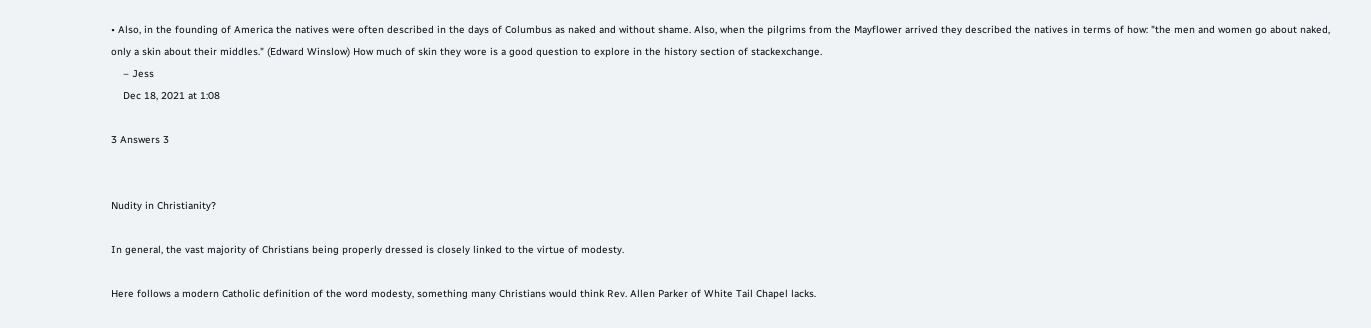• Also, in the founding of America the natives were often described in the days of Columbus as naked and without shame. Also, when the pilgrims from the Mayflower arrived they described the natives in terms of how: "the men and women go about naked, only a skin about their middles." (Edward Winslow) How much of skin they wore is a good question to explore in the history section of stackexchange.
    – Jess
    Dec 18, 2021 at 1:08

3 Answers 3


Nudity in Christianity?

In general, the vast majority of Christians being properly dressed is closely linked to the virtue of modesty.

Here follows a modern Catholic definition of the word modesty, something many Christians would think Rev. Allen Parker of White Tail Chapel lacks.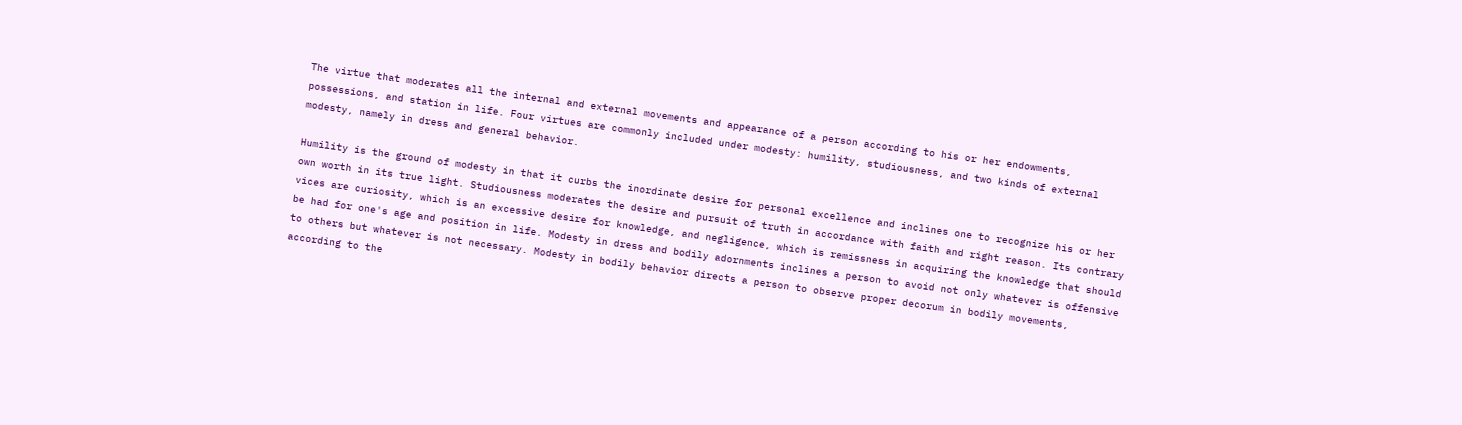The virtue that moderates all the internal and external movements and appearance of a person according to his or her endowments, possessions, and station in life. Four virtues are commonly included under modesty: humility, studiousness, and two kinds of external modesty, namely in dress and general behavior.

Humility is the ground of modesty in that it curbs the inordinate desire for personal excellence and inclines one to recognize his or her own worth in its true light. Studiousness moderates the desire and pursuit of truth in accordance with faith and right reason. Its contrary vices are curiosity, which is an excessive desire for knowledge, and negligence, which is remissness in acquiring the knowledge that should be had for one's age and position in life. Modesty in dress and bodily adornments inclines a person to avoid not only whatever is offensive to others but whatever is not necessary. Modesty in bodily behavior directs a person to observe proper decorum in bodily movements, according to the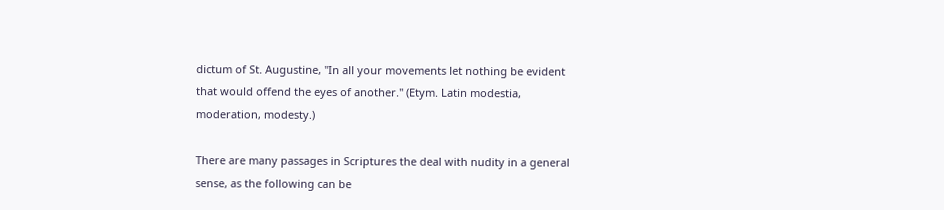dictum of St. Augustine, "In all your movements let nothing be evident that would offend the eyes of another." (Etym. Latin modestia, moderation, modesty.)

There are many passages in Scriptures the deal with nudity in a general sense, as the following can be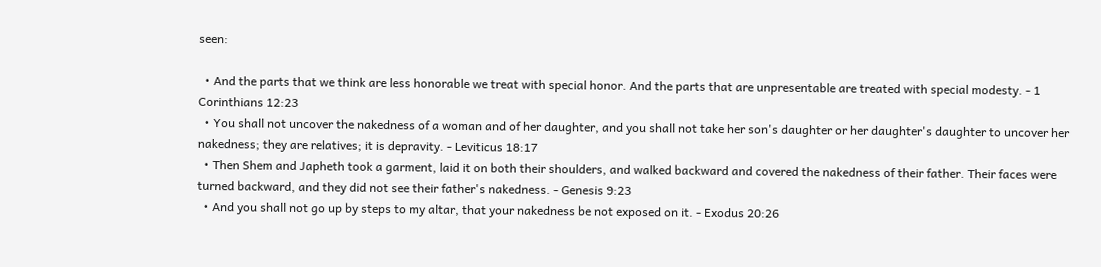seen:

  • And the parts that we think are less honorable we treat with special honor. And the parts that are unpresentable are treated with special modesty. - 1 Corinthians 12:23
  • You shall not uncover the nakedness of a woman and of her daughter, and you shall not take her son's daughter or her daughter's daughter to uncover her nakedness; they are relatives; it is depravity. - Leviticus 18:17
  • Then Shem and Japheth took a garment, laid it on both their shoulders, and walked backward and covered the nakedness of their father. Their faces were turned backward, and they did not see their father's nakedness. - Genesis 9:23
  • And you shall not go up by steps to my altar, that your nakedness be not exposed on it. - Exodus 20:26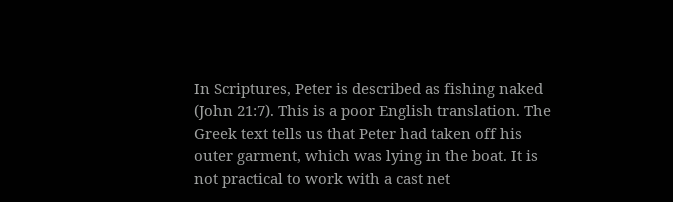In Scriptures, Peter is described as fishing naked (John 21:7). This is a poor English translation. The Greek text tells us that Peter had taken off his outer garment, which was lying in the boat. It is not practical to work with a cast net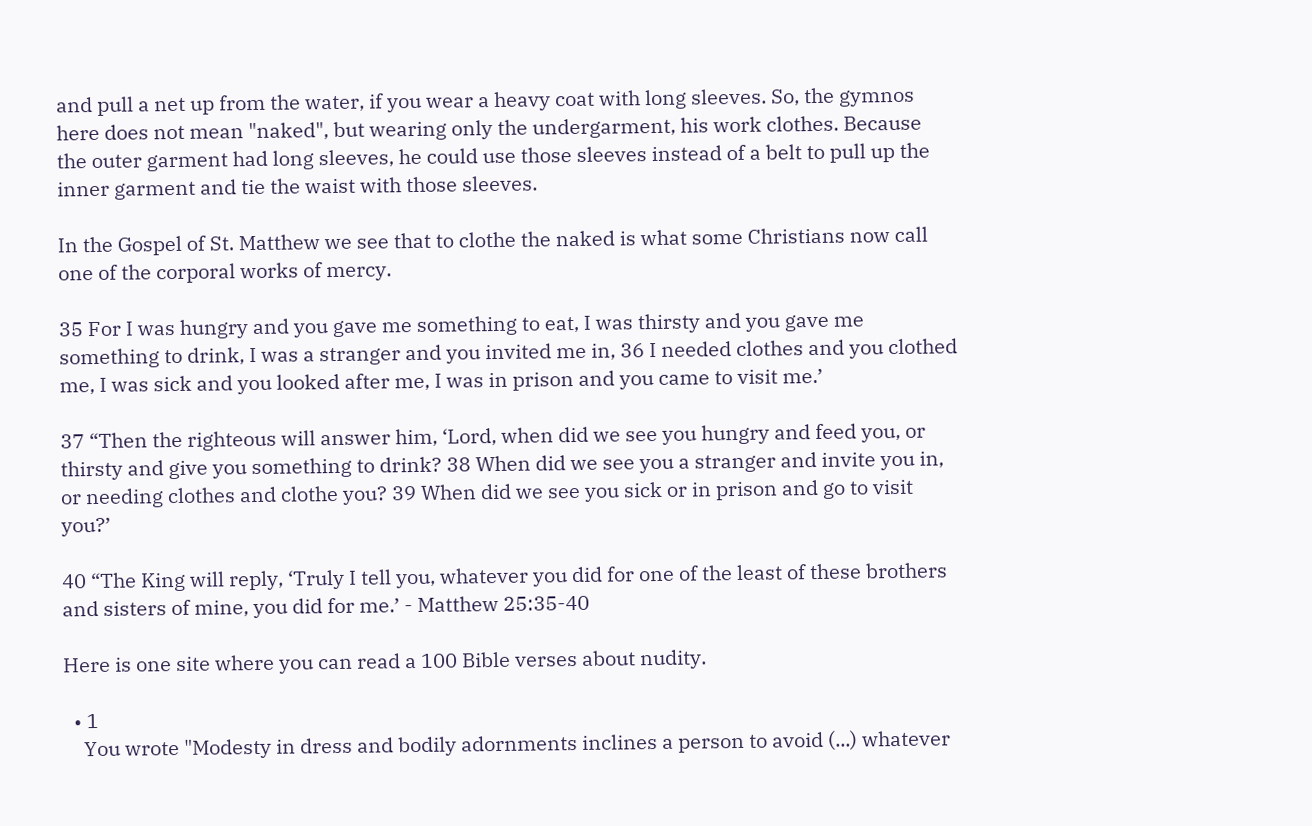and pull a net up from the water, if you wear a heavy coat with long sleeves. So, the gymnos here does not mean "naked", but wearing only the undergarment, his work clothes. Because the outer garment had long sleeves, he could use those sleeves instead of a belt to pull up the inner garment and tie the waist with those sleeves.

In the Gospel of St. Matthew we see that to clothe the naked is what some Christians now call one of the corporal works of mercy.

35 For I was hungry and you gave me something to eat, I was thirsty and you gave me something to drink, I was a stranger and you invited me in, 36 I needed clothes and you clothed me, I was sick and you looked after me, I was in prison and you came to visit me.’

37 “Then the righteous will answer him, ‘Lord, when did we see you hungry and feed you, or thirsty and give you something to drink? 38 When did we see you a stranger and invite you in, or needing clothes and clothe you? 39 When did we see you sick or in prison and go to visit you?’

40 “The King will reply, ‘Truly I tell you, whatever you did for one of the least of these brothers and sisters of mine, you did for me.’ - Matthew 25:35-40

Here is one site where you can read a 100 Bible verses about nudity.

  • 1
    You wrote "Modesty in dress and bodily adornments inclines a person to avoid (...) whatever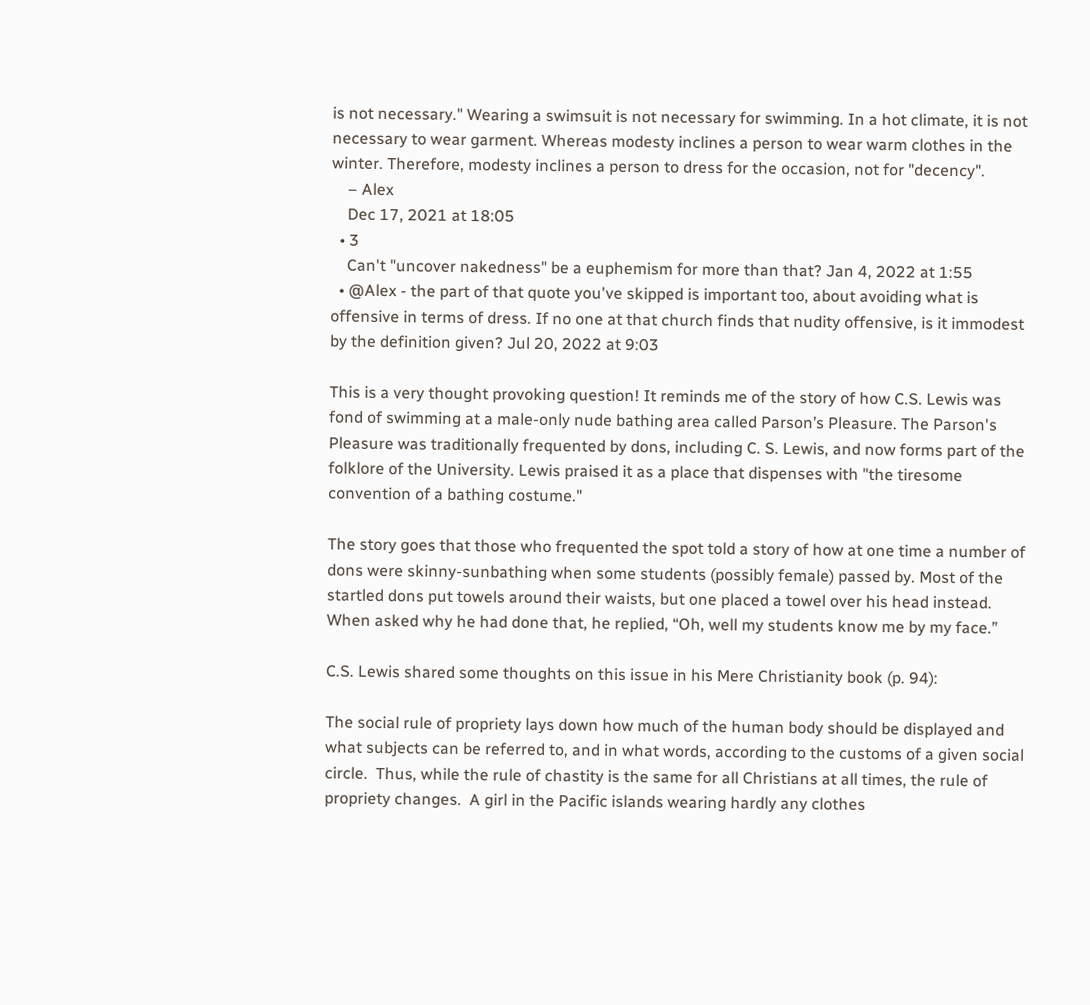is not necessary." Wearing a swimsuit is not necessary for swimming. In a hot climate, it is not necessary to wear garment. Whereas modesty inclines a person to wear warm clothes in the winter. Therefore, modesty inclines a person to dress for the occasion, not for "decency".
    – Alex
    Dec 17, 2021 at 18:05
  • 3
    Can't "uncover nakedness" be a euphemism for more than that? Jan 4, 2022 at 1:55
  • @Alex - the part of that quote you've skipped is important too, about avoiding what is offensive in terms of dress. If no one at that church finds that nudity offensive, is it immodest by the definition given? Jul 20, 2022 at 9:03

This is a very thought provoking question! It reminds me of the story of how C.S. Lewis was fond of swimming at a male-only nude bathing area called Parson’s Pleasure. The Parson's Pleasure was traditionally frequented by dons, including C. S. Lewis, and now forms part of the folklore of the University. Lewis praised it as a place that dispenses with "the tiresome convention of a bathing costume."

The story goes that those who frequented the spot told a story of how at one time a number of dons were skinny-sunbathing when some students (possibly female) passed by. Most of the startled dons put towels around their waists, but one placed a towel over his head instead. When asked why he had done that, he replied, “Oh, well my students know me by my face.”

C.S. Lewis shared some thoughts on this issue in his Mere Christianity book (p. 94):

The social rule of propriety lays down how much of the human body should be displayed and what subjects can be referred to, and in what words, according to the customs of a given social circle.  Thus, while the rule of chastity is the same for all Christians at all times, the rule of propriety changes.  A girl in the Pacific islands wearing hardly any clothes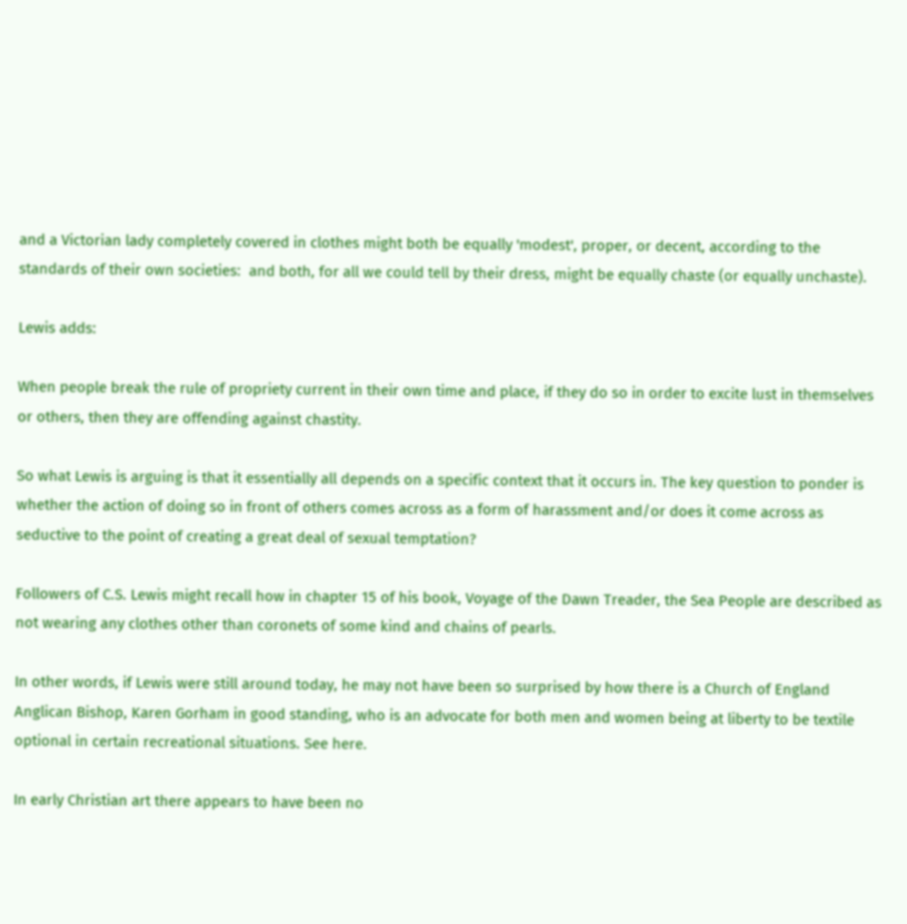and a Victorian lady completely covered in clothes might both be equally 'modest', proper, or decent, according to the standards of their own societies:  and both, for all we could tell by their dress, might be equally chaste (or equally unchaste).

Lewis adds:

When people break the rule of propriety current in their own time and place, if they do so in order to excite lust in themselves or others, then they are offending against chastity.

So what Lewis is arguing is that it essentially all depends on a specific context that it occurs in. The key question to ponder is whether the action of doing so in front of others comes across as a form of harassment and/or does it come across as seductive to the point of creating a great deal of sexual temptation?

Followers of C.S. Lewis might recall how in chapter 15 of his book, Voyage of the Dawn Treader, the Sea People are described as not wearing any clothes other than coronets of some kind and chains of pearls.

In other words, if Lewis were still around today, he may not have been so surprised by how there is a Church of England Anglican Bishop, Karen Gorham in good standing, who is an advocate for both men and women being at liberty to be textile optional in certain recreational situations. See here.

In early Christian art there appears to have been no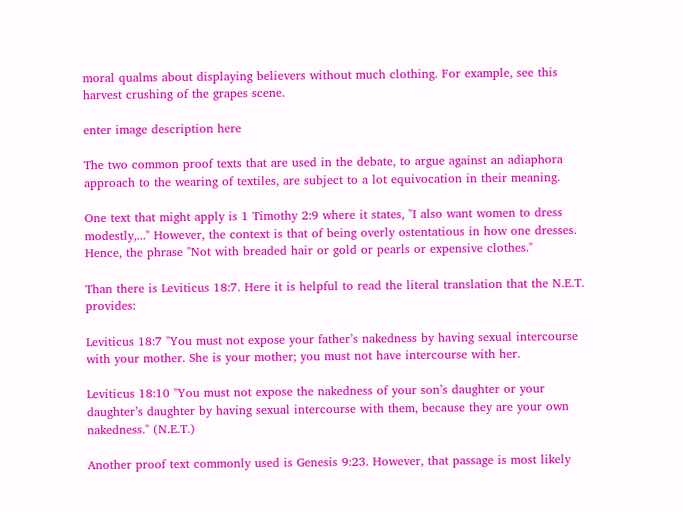moral qualms about displaying believers without much clothing. For example, see this harvest crushing of the grapes scene.

enter image description here

The two common proof texts that are used in the debate, to argue against an adiaphora approach to the wearing of textiles, are subject to a lot equivocation in their meaning.

One text that might apply is 1 Timothy 2:9 where it states, "I also want women to dress modestly,..." However, the context is that of being overly ostentatious in how one dresses. Hence, the phrase "Not with breaded hair or gold or pearls or expensive clothes."

Than there is Leviticus 18:7. Here it is helpful to read the literal translation that the N.E.T. provides:

Leviticus 18:7 "You must not expose your father’s nakedness by having sexual intercourse with your mother. She is your mother; you must not have intercourse with her.

Leviticus 18:10 "You must not expose the nakedness of your son’s daughter or your daughter’s daughter by having sexual intercourse with them, because they are your own nakedness." (N.E.T.)

Another proof text commonly used is Genesis 9:23. However, that passage is most likely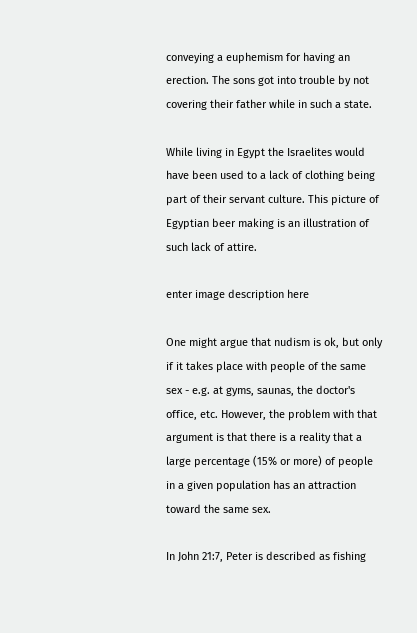conveying a euphemism for having an erection. The sons got into trouble by not covering their father while in such a state.

While living in Egypt the Israelites would have been used to a lack of clothing being part of their servant culture. This picture of Egyptian beer making is an illustration of such lack of attire.

enter image description here

One might argue that nudism is ok, but only if it takes place with people of the same sex - e.g. at gyms, saunas, the doctor's office, etc. However, the problem with that argument is that there is a reality that a large percentage (15% or more) of people in a given population has an attraction toward the same sex.

In John 21:7, Peter is described as fishing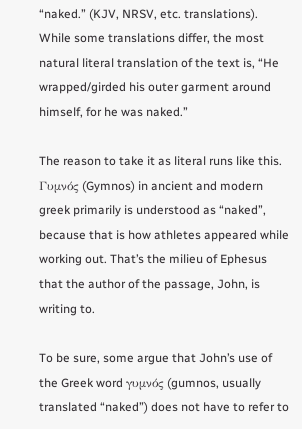“naked.” (KJV, NRSV, etc. translations). While some translations differ, the most natural literal translation of the text is, “He wrapped/girded his outer garment around himself, for he was naked.”

The reason to take it as literal runs like this. Γυμνός (Gymnos) in ancient and modern greek primarily is understood as “naked”, because that is how athletes appeared while working out. That’s the milieu of Ephesus that the author of the passage, John, is writing to.

To be sure, some argue that John’s use of the Greek word γυμνός (gumnos, usually translated “naked”) does not have to refer to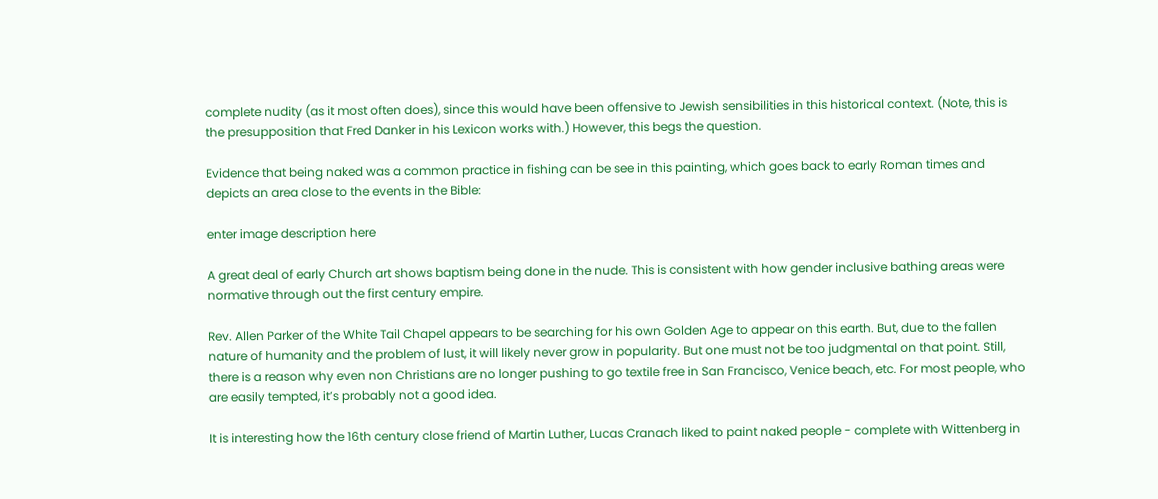complete nudity (as it most often does), since this would have been offensive to Jewish sensibilities in this historical context. (Note, this is the presupposition that Fred Danker in his Lexicon works with.) However, this begs the question.

Evidence that being naked was a common practice in fishing can be see in this painting, which goes back to early Roman times and depicts an area close to the events in the Bible:

enter image description here

A great deal of early Church art shows baptism being done in the nude. This is consistent with how gender inclusive bathing areas were normative through out the first century empire.

Rev. Allen Parker of the White Tail Chapel appears to be searching for his own Golden Age to appear on this earth. But, due to the fallen nature of humanity and the problem of lust, it will likely never grow in popularity. But one must not be too judgmental on that point. Still, there is a reason why even non Christians are no longer pushing to go textile free in San Francisco, Venice beach, etc. For most people, who are easily tempted, it’s probably not a good idea.

It is interesting how the 16th century close friend of Martin Luther, Lucas Cranach liked to paint naked people - complete with Wittenberg in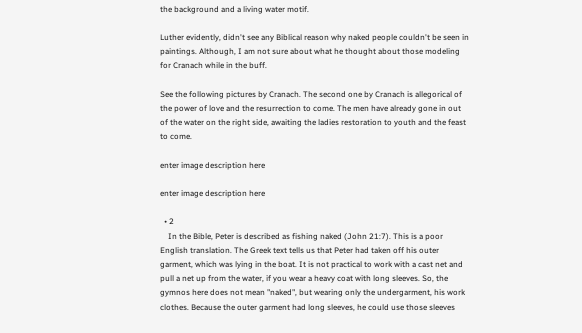the background and a living water motif.

Luther evidently, didn't see any Biblical reason why naked people couldn't be seen in paintings. Although, I am not sure about what he thought about those modeling for Cranach while in the buff.

See the following pictures by Cranach. The second one by Cranach is allegorical of the power of love and the resurrection to come. The men have already gone in out of the water on the right side, awaiting the ladies restoration to youth and the feast to come.

enter image description here

enter image description here

  • 2
    In the Bible, Peter is described as fishing naked (John 21:7). This is a poor English translation. The Greek text tells us that Peter had taken off his outer garment, which was lying in the boat. It is not practical to work with a cast net and pull a net up from the water, if you wear a heavy coat with long sleeves. So, the gymnos here does not mean "naked", but wearing only the undergarment, his work clothes. Because the outer garment had long sleeves, he could use those sleeves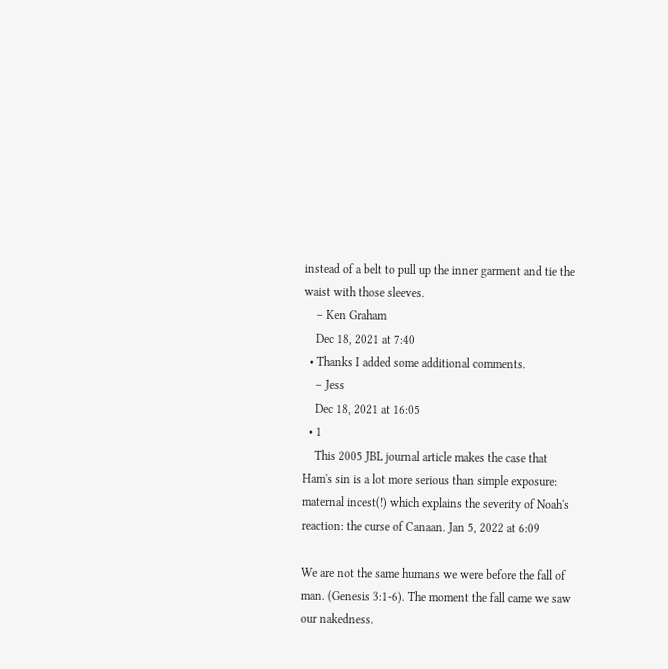instead of a belt to pull up the inner garment and tie the waist with those sleeves.
    – Ken Graham
    Dec 18, 2021 at 7:40
  • Thanks I added some additional comments.
    – Jess
    Dec 18, 2021 at 16:05
  • 1
    This 2005 JBL journal article makes the case that Ham's sin is a lot more serious than simple exposure: maternal incest(!) which explains the severity of Noah's reaction: the curse of Canaan. Jan 5, 2022 at 6:09

We are not the same humans we were before the fall of man. (Genesis 3:1-6). The moment the fall came we saw our nakedness.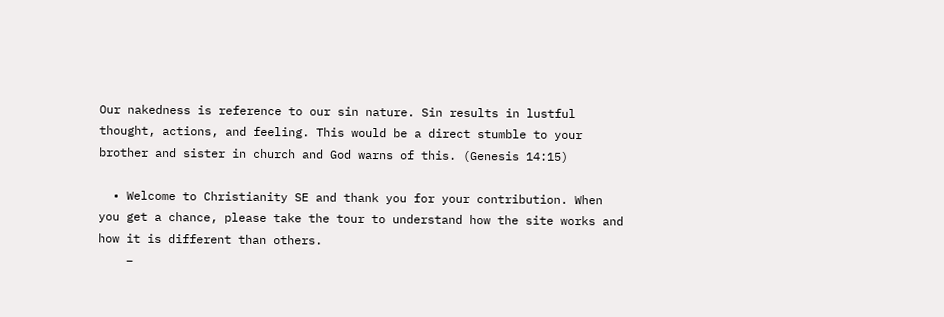Our nakedness is reference to our sin nature. Sin results in lustful thought, actions, and feeling. This would be a direct stumble to your brother and sister in church and God warns of this. (Genesis 14:15)

  • Welcome to Christianity SE and thank you for your contribution. When you get a chance, please take the tour to understand how the site works and how it is different than others.
    –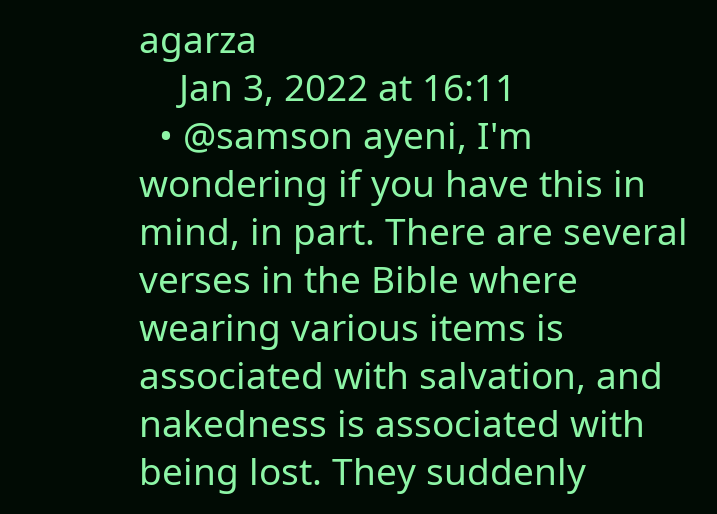agarza
    Jan 3, 2022 at 16:11
  • @samson ayeni, I'm wondering if you have this in mind, in part. There are several verses in the Bible where wearing various items is associated with salvation, and nakedness is associated with being lost. They suddenly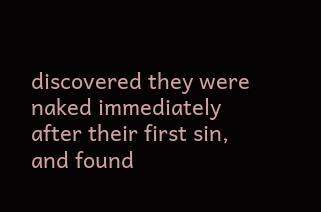discovered they were naked immediately after their first sin, and found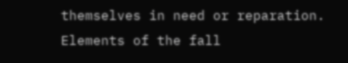themselves in need or reparation. Elements of the fall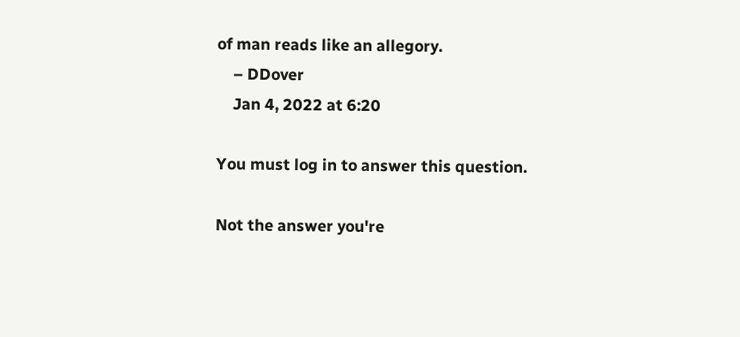of man reads like an allegory.
    – DDover
    Jan 4, 2022 at 6:20

You must log in to answer this question.

Not the answer you're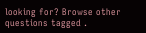looking for? Browse other questions tagged .